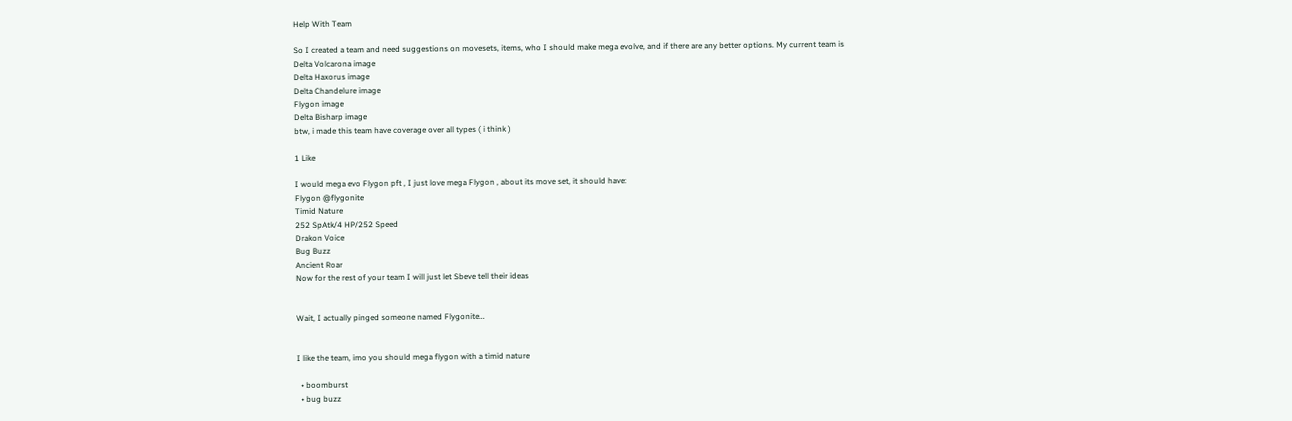Help With Team

So I created a team and need suggestions on movesets, items, who I should make mega evolve, and if there are any better options. My current team is
Delta Volcarona image
Delta Haxorus image
Delta Chandelure image
Flygon image
Delta Bisharp image
btw, i made this team have coverage over all types ( i think )

1 Like

I would mega evo Flygon pft , I just love mega Flygon , about its move set, it should have:
Flygon @flygonite
Timid Nature
252 SpAtk/4 HP/252 Speed
Drakon Voice
Bug Buzz
Ancient Roar
Now for the rest of your team I will just let Sbeve tell their ideas


Wait, I actually pinged someone named Flygonite…


I like the team, imo you should mega flygon with a timid nature

  • boomburst
  • bug buzz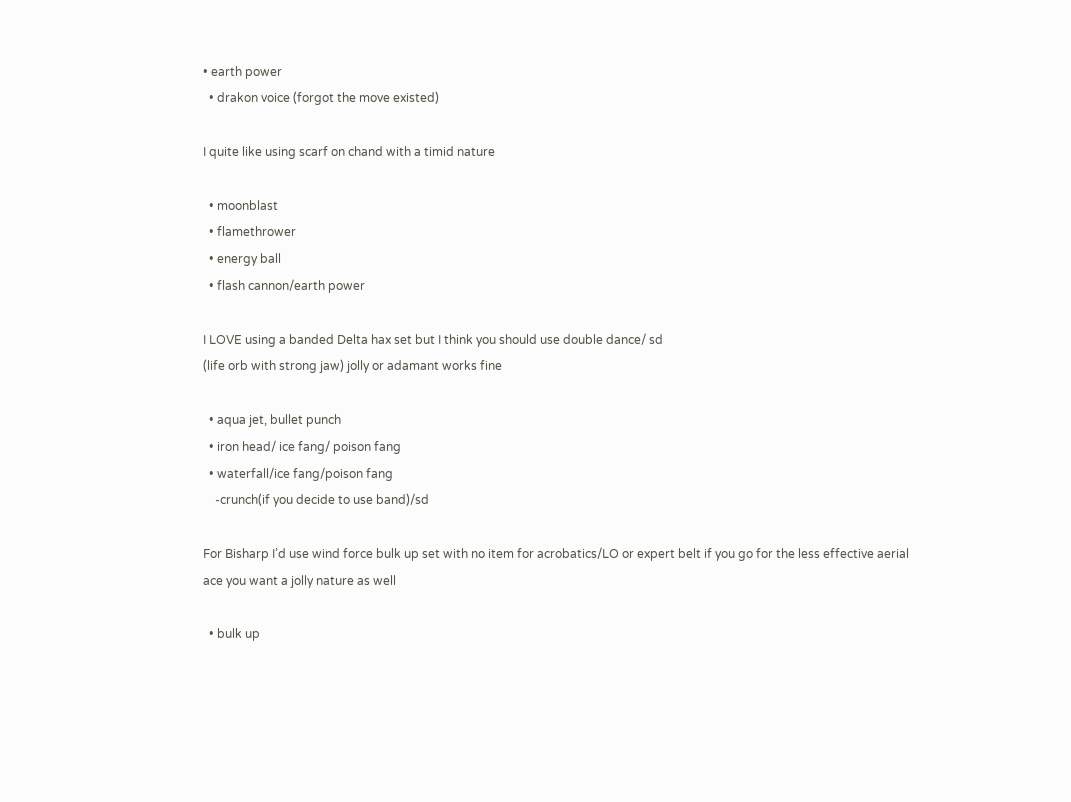• earth power
  • drakon voice (forgot the move existed)

I quite like using scarf on chand with a timid nature

  • moonblast
  • flamethrower
  • energy ball
  • flash cannon/earth power

I LOVE using a banded Delta hax set but I think you should use double dance/ sd
(life orb with strong jaw) jolly or adamant works fine

  • aqua jet, bullet punch
  • iron head/ ice fang/ poison fang
  • waterfall/ice fang/poison fang
    -crunch(if you decide to use band)/sd

For Bisharp I’d use wind force bulk up set with no item for acrobatics/LO or expert belt if you go for the less effective aerial ace you want a jolly nature as well

  • bulk up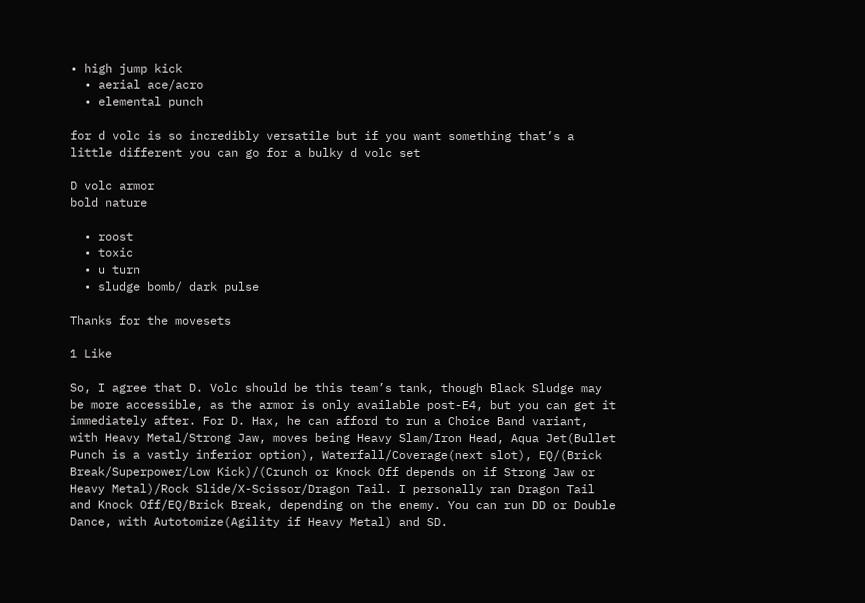• high jump kick
  • aerial ace/acro
  • elemental punch

for d volc is so incredibly versatile but if you want something that’s a little different you can go for a bulky d volc set

D volc armor
bold nature

  • roost
  • toxic
  • u turn
  • sludge bomb/ dark pulse

Thanks for the movesets

1 Like

So, I agree that D. Volc should be this team’s tank, though Black Sludge may be more accessible, as the armor is only available post-E4, but you can get it immediately after. For D. Hax, he can afford to run a Choice Band variant, with Heavy Metal/Strong Jaw, moves being Heavy Slam/Iron Head, Aqua Jet(Bullet Punch is a vastly inferior option), Waterfall/Coverage(next slot), EQ/(Brick Break/Superpower/Low Kick)/(Crunch or Knock Off depends on if Strong Jaw or Heavy Metal)/Rock Slide/X-Scissor/Dragon Tail. I personally ran Dragon Tail and Knock Off/EQ/Brick Break, depending on the enemy. You can run DD or Double Dance, with Autotomize(Agility if Heavy Metal) and SD.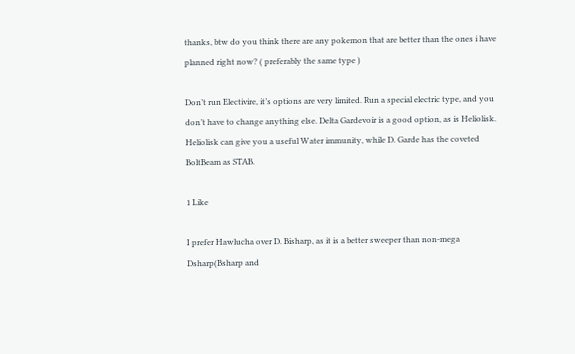thanks, btw do you think there are any pokemon that are better than the ones i have planned right now? ( preferably the same type )

Don’t run Electivire, it’s options are very limited. Run a special electric type, and you don’t have to change anything else. Delta Gardevoir is a good option, as is Heliolisk. Heliolisk can give you a useful Water immunity, while D. Garde has the coveted BoltBeam as STAB.

1 Like

I prefer Hawlucha over D. Bisharp, as it is a better sweeper than non-mega Dsharp(Bsharp and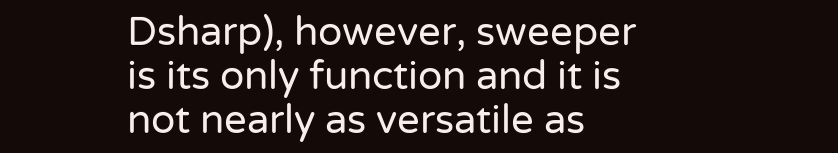Dsharp), however, sweeper is its only function and it is not nearly as versatile as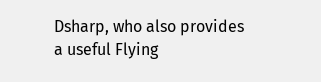Dsharp, who also provides a useful Flying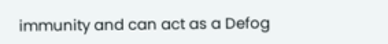immunity and can act as a Defog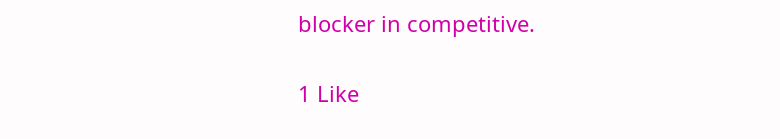blocker in competitive.

1 Like